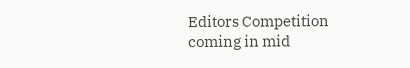Editors Competition coming in mid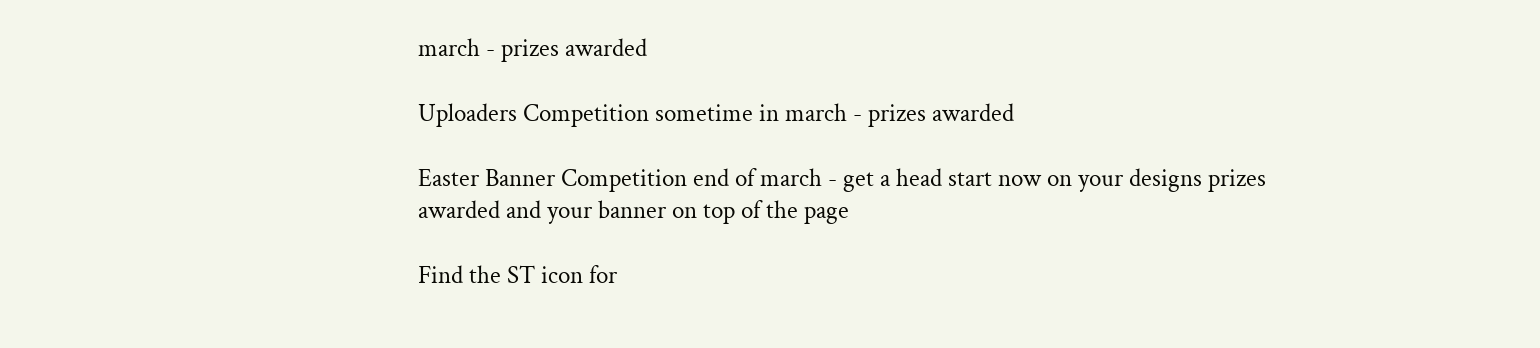march - prizes awarded

Uploaders Competition sometime in march - prizes awarded

Easter Banner Competition end of march - get a head start now on your designs prizes awarded and your banner on top of the page

Find the ST icon for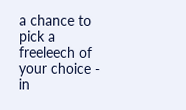a chance to pick a freeleech of your choice - in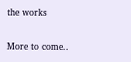the works

More to come..